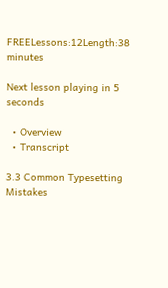FREELessons:12Length:38 minutes

Next lesson playing in 5 seconds

  • Overview
  • Transcript

3.3 Common Typesetting Mistakes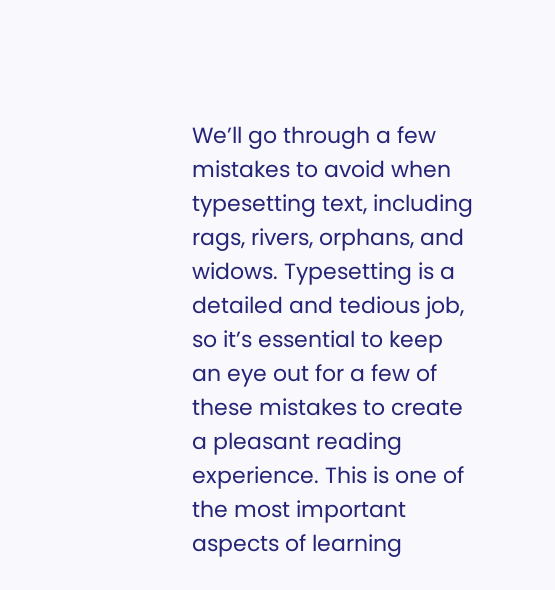We’ll go through a few mistakes to avoid when typesetting text, including rags, rivers, orphans, and widows. Typesetting is a detailed and tedious job, so it’s essential to keep an eye out for a few of these mistakes to create a pleasant reading experience. This is one of the most important aspects of learning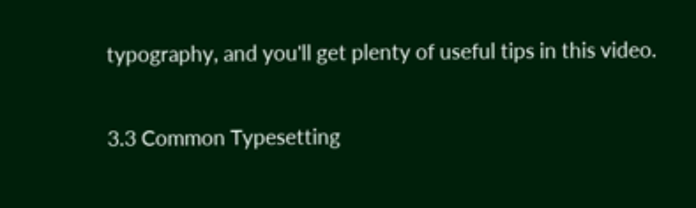typography, and you'll get plenty of useful tips in this video.

3.3 Common Typesetting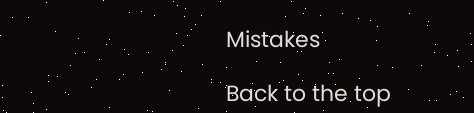Mistakes

Back to the top